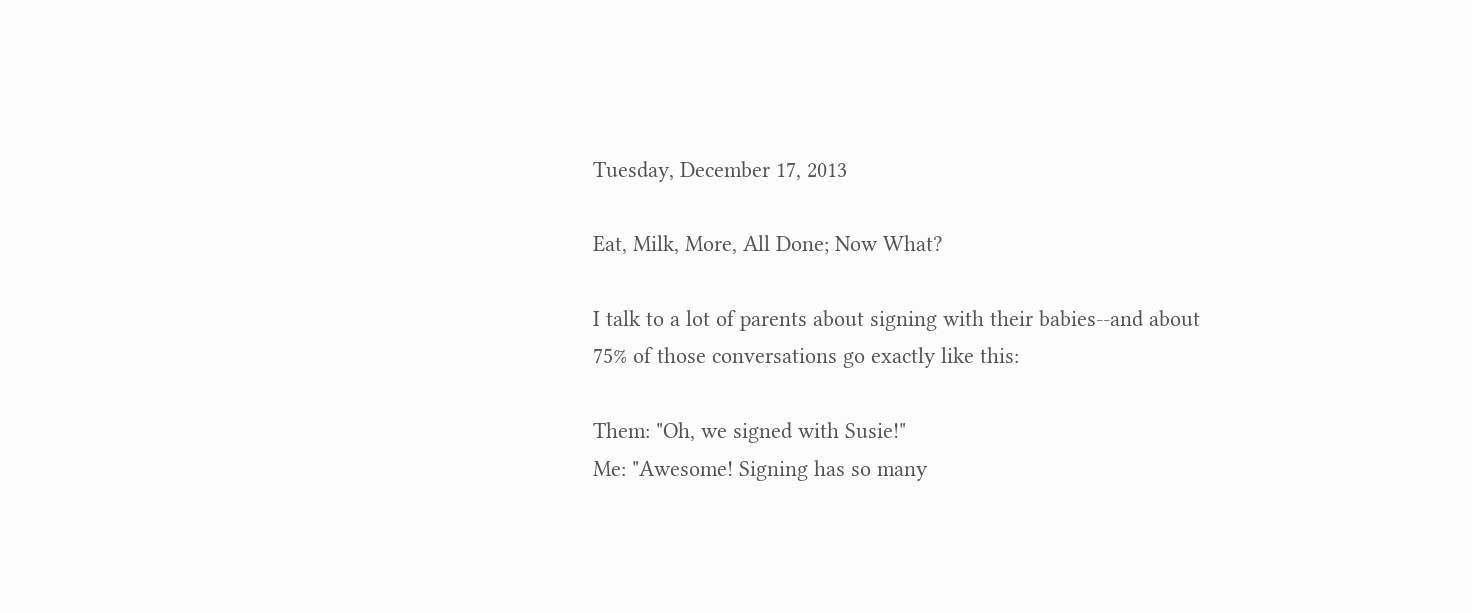Tuesday, December 17, 2013

Eat, Milk, More, All Done; Now What?

I talk to a lot of parents about signing with their babies--and about 75% of those conversations go exactly like this:

Them: "Oh, we signed with Susie!"
Me: "Awesome! Signing has so many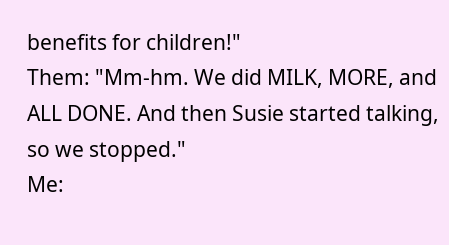benefits for children!"
Them: "Mm-hm. We did MILK, MORE, and ALL DONE. And then Susie started talking, so we stopped."
Me: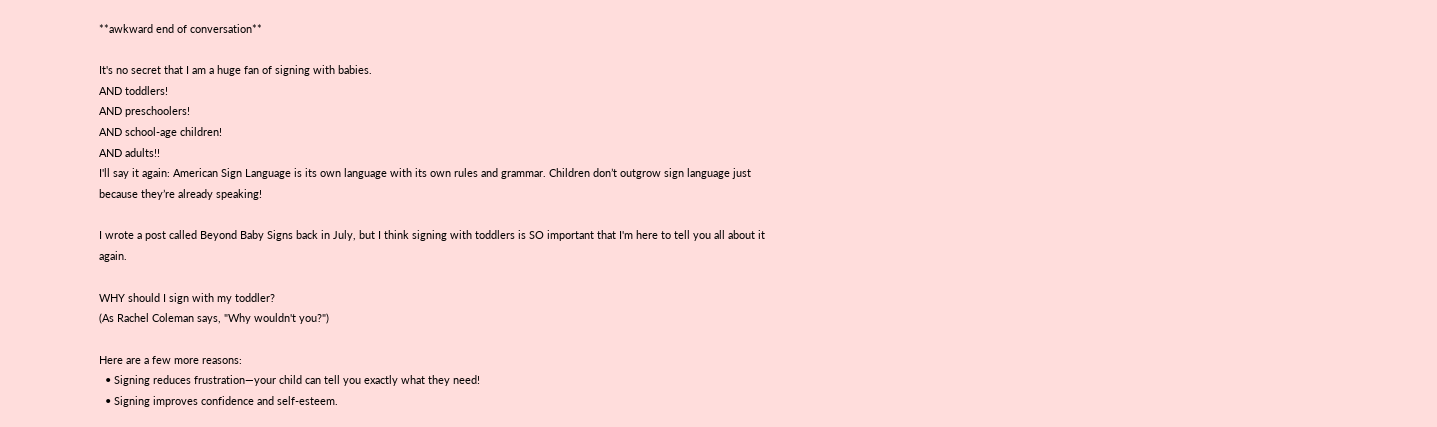**awkward end of conversation**

It's no secret that I am a huge fan of signing with babies.
AND toddlers!
AND preschoolers!
AND school-age children!
AND adults!!
I'll say it again: American Sign Language is its own language with its own rules and grammar. Children don’t outgrow sign language just because they’re already speaking!

I wrote a post called Beyond Baby Signs back in July, but I think signing with toddlers is SO important that I'm here to tell you all about it again.

WHY should I sign with my toddler?
(As Rachel Coleman says, "Why wouldn't you?")

Here are a few more reasons:
  • Signing reduces frustration—your child can tell you exactly what they need!
  • Signing improves confidence and self-esteem.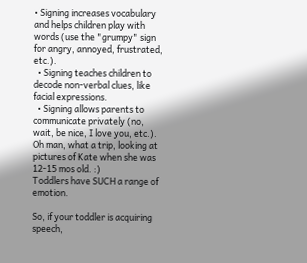• Signing increases vocabulary and helps children play with words (use the "grumpy" sign for angry, annoyed, frustrated, etc.).
  • Signing teaches children to decode non-verbal clues, like facial expressions.
  • Signing allows parents to communicate privately (no, wait, be nice, I love you, etc.).
Oh man, what a trip, looking at pictures of Kate when she was 12-15 mos old. :)
Toddlers have SUCH a range of emotion.

So, if your toddler is acquiring speech,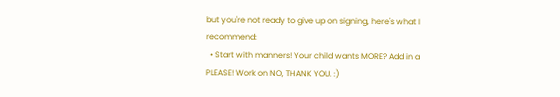but you're not ready to give up on signing, here's what I recommend:
  • Start with manners! Your child wants MORE? Add in a PLEASE! Work on NO, THANK YOU. :)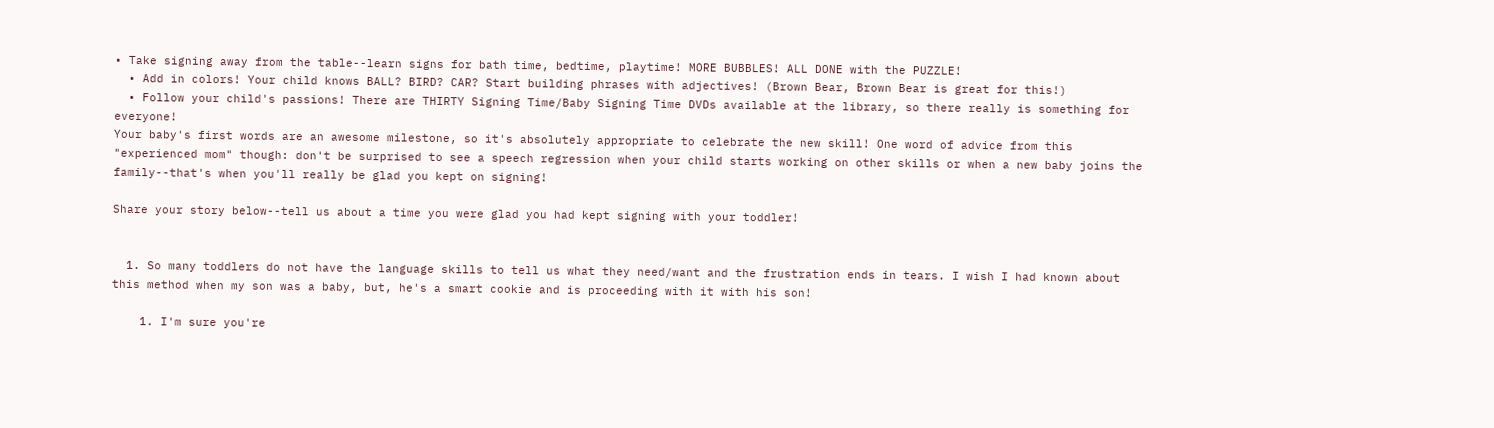• Take signing away from the table--learn signs for bath time, bedtime, playtime! MORE BUBBLES! ALL DONE with the PUZZLE!
  • Add in colors! Your child knows BALL? BIRD? CAR? Start building phrases with adjectives! (Brown Bear, Brown Bear is great for this!)
  • Follow your child's passions! There are THIRTY Signing Time/Baby Signing Time DVDs available at the library, so there really is something for everyone!
Your baby's first words are an awesome milestone, so it's absolutely appropriate to celebrate the new skill! One word of advice from this "experienced mom" though: don't be surprised to see a speech regression when your child starts working on other skills or when a new baby joins the family--that's when you'll really be glad you kept on signing!

Share your story below--tell us about a time you were glad you had kept signing with your toddler!


  1. So many toddlers do not have the language skills to tell us what they need/want and the frustration ends in tears. I wish I had known about this method when my son was a baby, but, he's a smart cookie and is proceeding with it with his son!

    1. I'm sure you're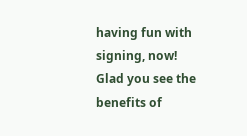having fun with signing, now! Glad you see the benefits of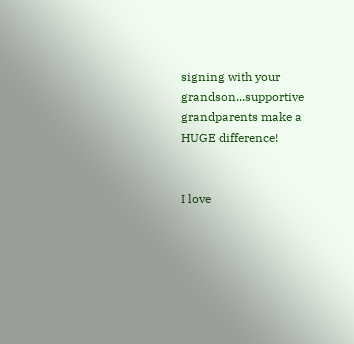signing with your grandson...supportive grandparents make a HUGE difference!


I love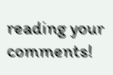reading your comments!